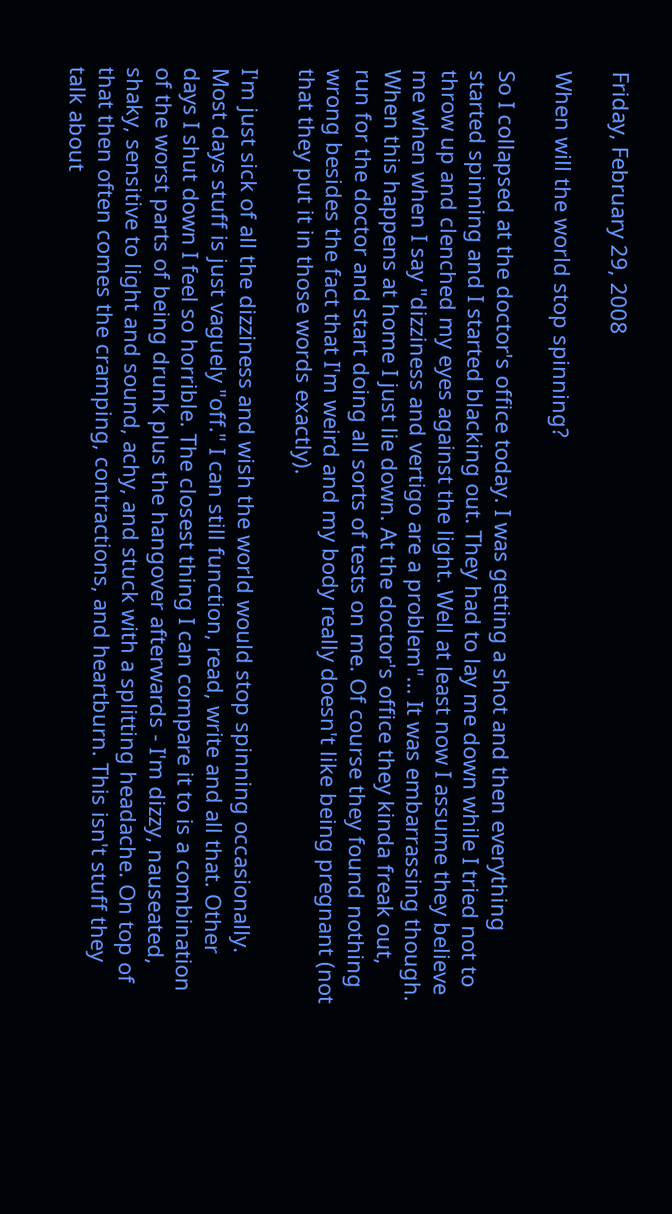Friday, February 29, 2008

When will the world stop spinning?

So I collapsed at the doctor's office today. I was getting a shot and then everything started spinning and I started blacking out. They had to lay me down while I tried not to throw up and clenched my eyes against the light. Well at least now I assume they believe me when when I say "dizziness and vertigo are a problem"... It was embarrassing though. When this happens at home I just lie down. At the doctor's office they kinda freak out, run for the doctor and start doing all sorts of tests on me. Of course they found nothing wrong besides the fact that I'm weird and my body really doesn't like being pregnant (not that they put it in those words exactly).

I'm just sick of all the dizziness and wish the world would stop spinning occasionally. Most days stuff is just vaguely "off." I can still function, read, write and all that. Other days I shut down I feel so horrible. The closest thing I can compare it to is a combination of the worst parts of being drunk plus the hangover afterwards - I'm dizzy, nauseated, shaky, sensitive to light and sound, achy, and stuck with a splitting headache. On top of that then often comes the cramping, contractions, and heartburn. This isn't stuff they talk about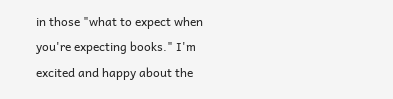in those "what to expect when you're expecting books." I'm excited and happy about the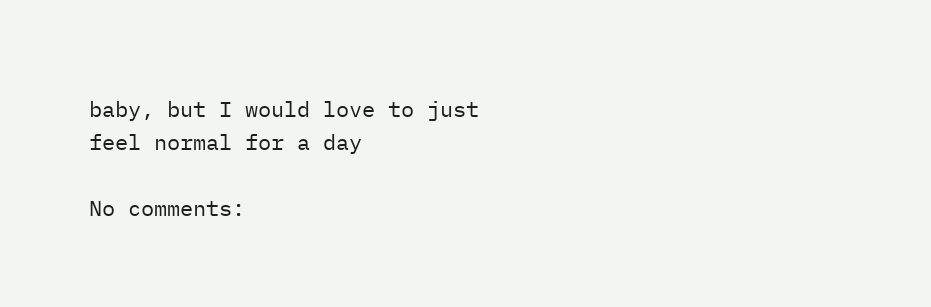baby, but I would love to just feel normal for a day

No comments: